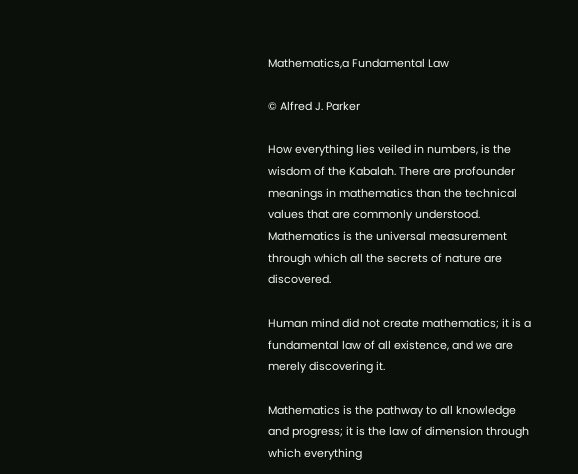Mathematics,a Fundamental Law

© Alfred J. Parker

How everything lies veiled in numbers, is the wisdom of the Kabalah. There are profounder meanings in mathematics than the technical values that are commonly understood. Mathematics is the universal measurement through which all the secrets of nature are discovered.

Human mind did not create mathematics; it is a fundamental law of all existence, and we are merely discovering it.

Mathematics is the pathway to all knowledge and progress; it is the law of dimension through which everything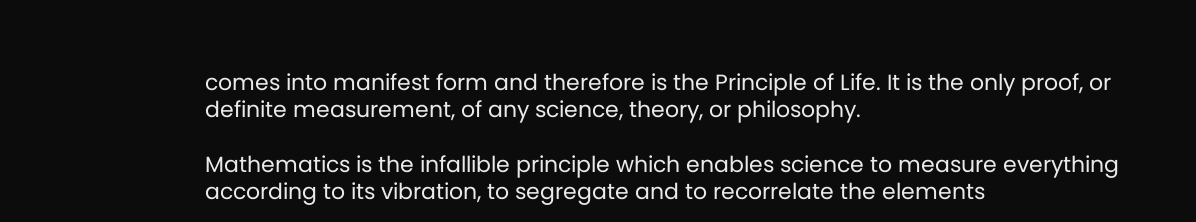comes into manifest form and therefore is the Principle of Life. It is the only proof, or definite measurement, of any science, theory, or philosophy.

Mathematics is the infallible principle which enables science to measure everything according to its vibration, to segregate and to recorrelate the elements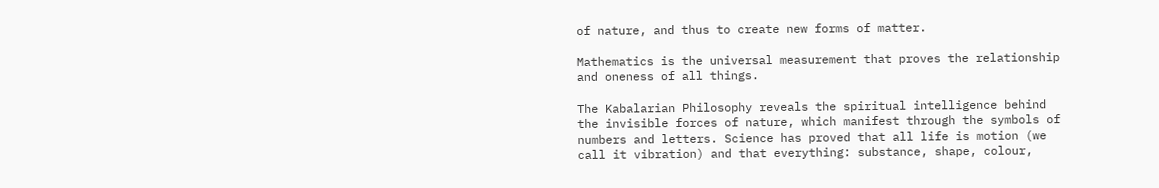of nature, and thus to create new forms of matter.

Mathematics is the universal measurement that proves the relationship and oneness of all things.

The Kabalarian Philosophy reveals the spiritual intelligence behind the invisible forces of nature, which manifest through the symbols of numbers and letters. Science has proved that all life is motion (we call it vibration) and that everything: substance, shape, colour,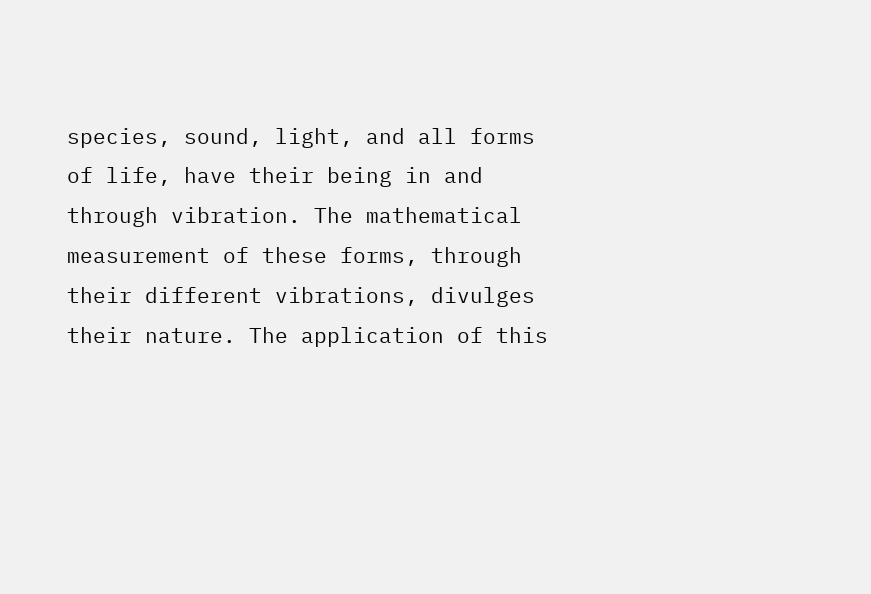species, sound, light, and all forms of life, have their being in and through vibration. The mathematical measurement of these forms, through their different vibrations, divulges their nature. The application of this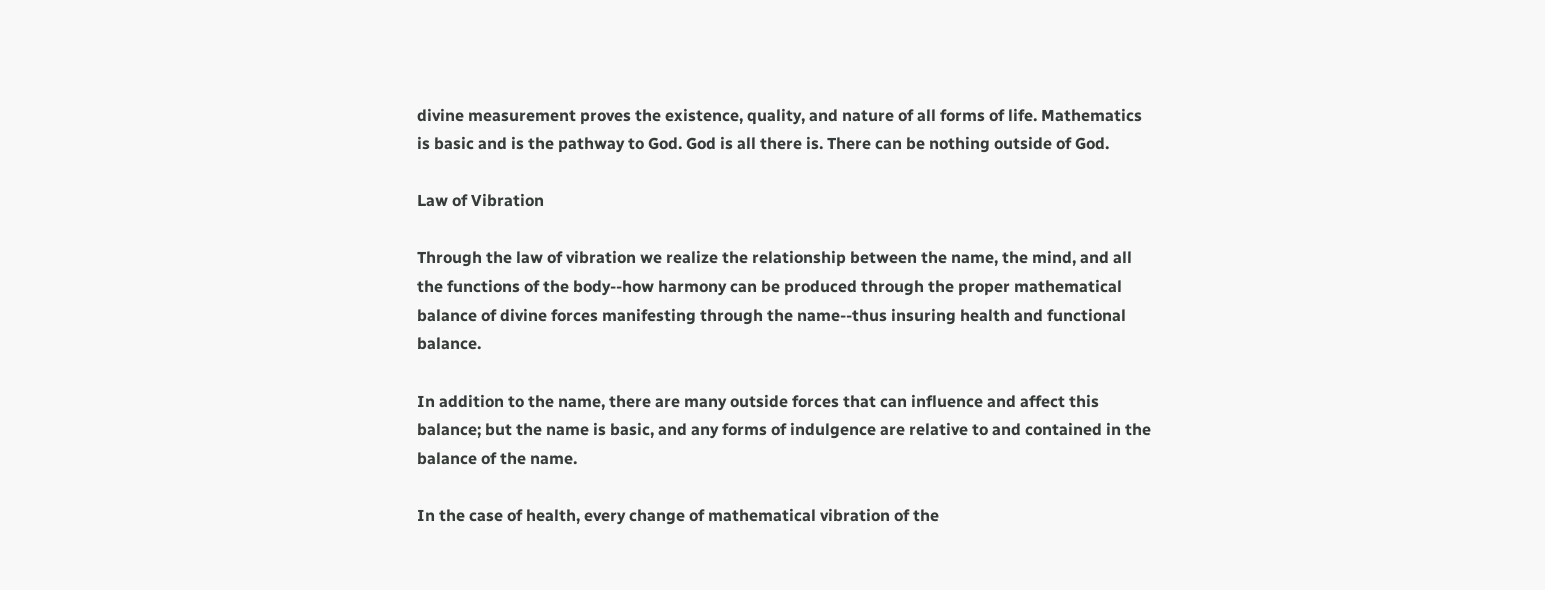divine measurement proves the existence, quality, and nature of all forms of life. Mathematics is basic and is the pathway to God. God is all there is. There can be nothing outside of God.

Law of Vibration

Through the law of vibration we realize the relationship between the name, the mind, and all the functions of the body--how harmony can be produced through the proper mathematical balance of divine forces manifesting through the name--thus insuring health and functional balance.

In addition to the name, there are many outside forces that can influence and affect this balance; but the name is basic, and any forms of indulgence are relative to and contained in the balance of the name.

In the case of health, every change of mathematical vibration of the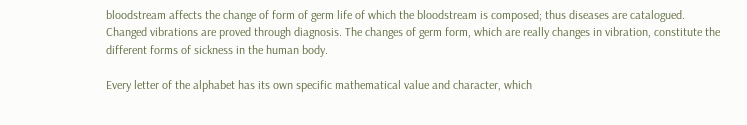bloodstream affects the change of form of germ life of which the bloodstream is composed; thus diseases are catalogued. Changed vibrations are proved through diagnosis. The changes of germ form, which are really changes in vibration, constitute the different forms of sickness in the human body.

Every letter of the alphabet has its own specific mathematical value and character, which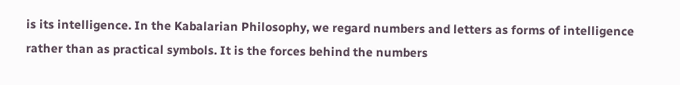is its intelligence. In the Kabalarian Philosophy, we regard numbers and letters as forms of intelligence rather than as practical symbols. It is the forces behind the numbers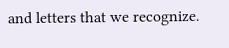and letters that we recognize.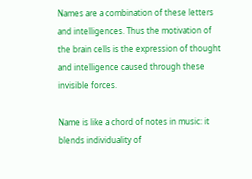Names are a combination of these letters and intelligences. Thus the motivation of the brain cells is the expression of thought and intelligence caused through these invisible forces.

Name is like a chord of notes in music: it blends individuality of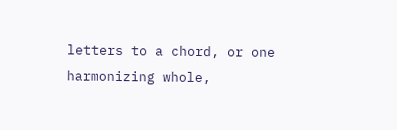letters to a chord, or one harmonizing whole,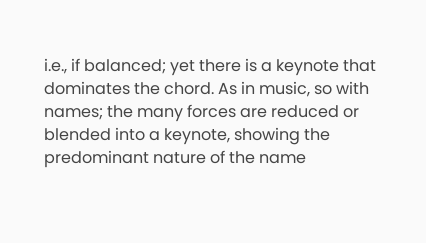i.e., if balanced; yet there is a keynote that dominates the chord. As in music, so with names; the many forces are reduced or blended into a keynote, showing the predominant nature of the name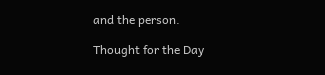and the person.

Thought for the Day